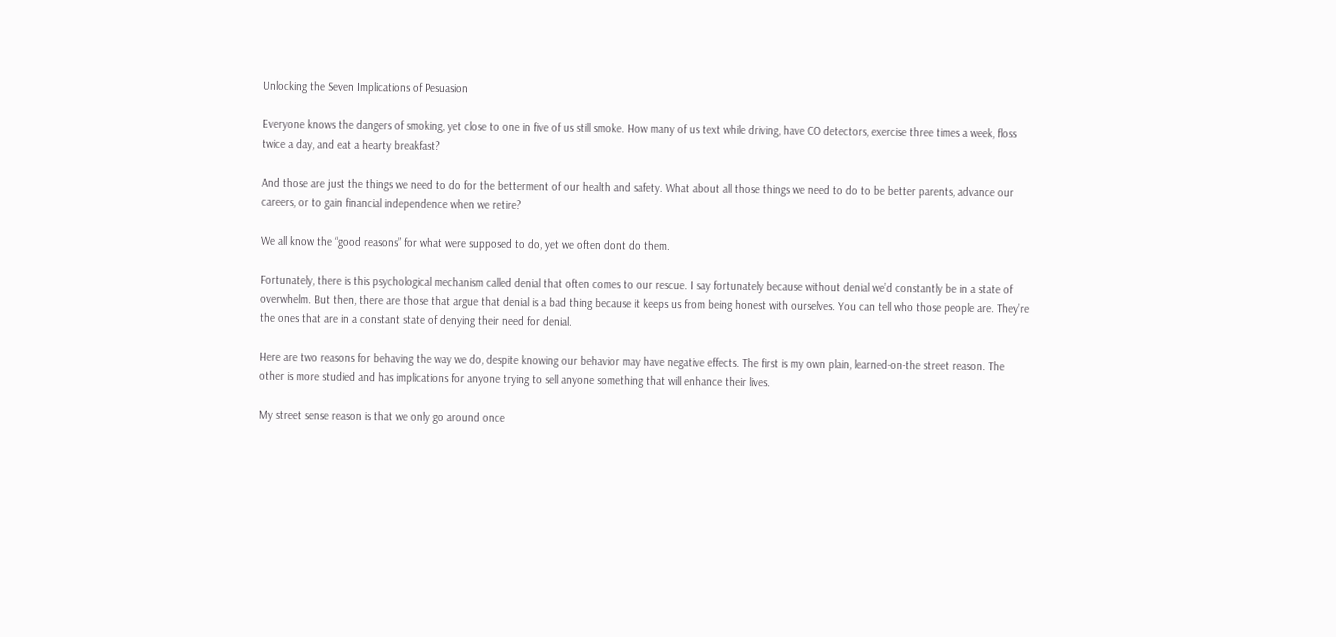Unlocking the Seven Implications of Pesuasion

Everyone knows the dangers of smoking, yet close to one in five of us still smoke. How many of us text while driving, have CO detectors, exercise three times a week, floss twice a day, and eat a hearty breakfast?

And those are just the things we need to do for the betterment of our health and safety. What about all those things we need to do to be better parents, advance our careers, or to gain financial independence when we retire?

We all know the “good reasons” for what were supposed to do, yet we often dont do them.

Fortunately, there is this psychological mechanism called denial that often comes to our rescue. I say fortunately because without denial we’d constantly be in a state of overwhelm. But then, there are those that argue that denial is a bad thing because it keeps us from being honest with ourselves. You can tell who those people are. They’re the ones that are in a constant state of denying their need for denial.

Here are two reasons for behaving the way we do, despite knowing our behavior may have negative effects. The first is my own plain, learned-on-the street reason. The other is more studied and has implications for anyone trying to sell anyone something that will enhance their lives.

My street sense reason is that we only go around once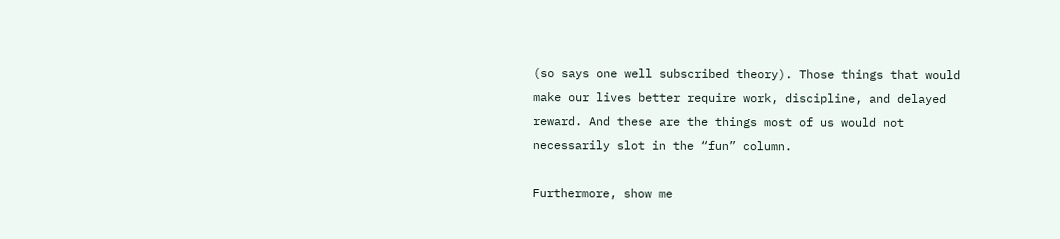(so says one well subscribed theory). Those things that would make our lives better require work, discipline, and delayed reward. And these are the things most of us would not necessarily slot in the “fun” column.

Furthermore, show me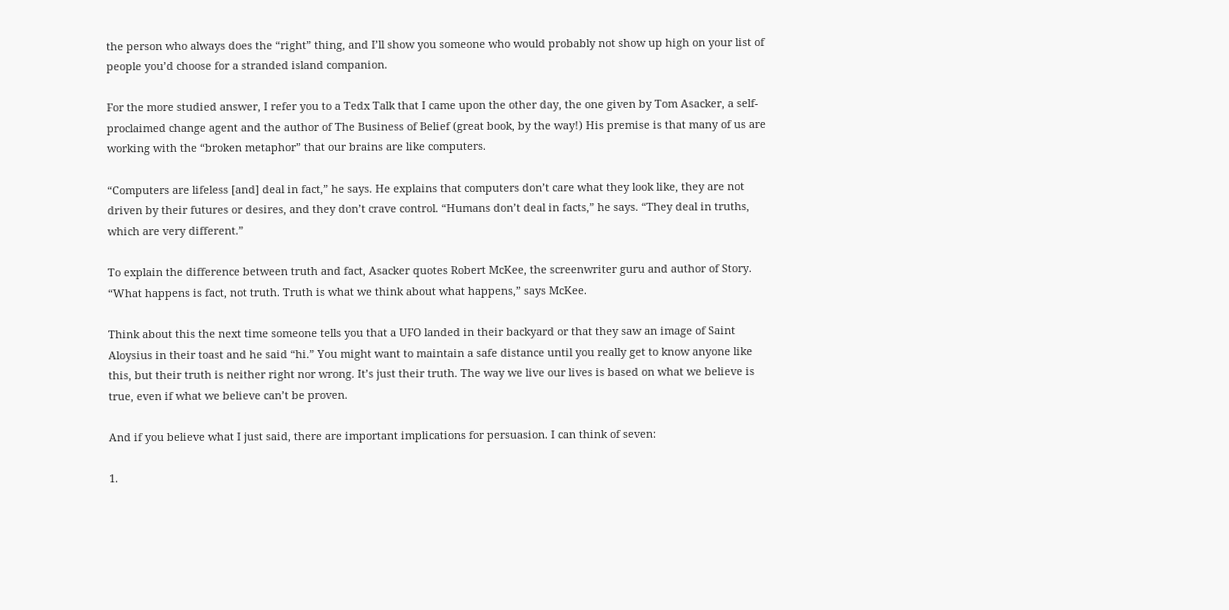the person who always does the “right” thing, and I’ll show you someone who would probably not show up high on your list of people you’d choose for a stranded island companion.

For the more studied answer, I refer you to a Tedx Talk that I came upon the other day, the one given by Tom Asacker, a self-proclaimed change agent and the author of The Business of Belief (great book, by the way!) His premise is that many of us are working with the “broken metaphor” that our brains are like computers.

“Computers are lifeless [and] deal in fact,” he says. He explains that computers don’t care what they look like, they are not driven by their futures or desires, and they don’t crave control. “Humans don’t deal in facts,” he says. “They deal in truths, which are very different.”

To explain the difference between truth and fact, Asacker quotes Robert McKee, the screenwriter guru and author of Story. “What happens is fact, not truth. Truth is what we think about what happens,” says McKee.

Think about this the next time someone tells you that a UFO landed in their backyard or that they saw an image of Saint Aloysius in their toast and he said “hi.” You might want to maintain a safe distance until you really get to know anyone like this, but their truth is neither right nor wrong. It’s just their truth. The way we live our lives is based on what we believe is true, even if what we believe can’t be proven.

And if you believe what I just said, there are important implications for persuasion. I can think of seven:

1.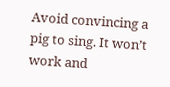Avoid convincing a pig to sing. It won’t work and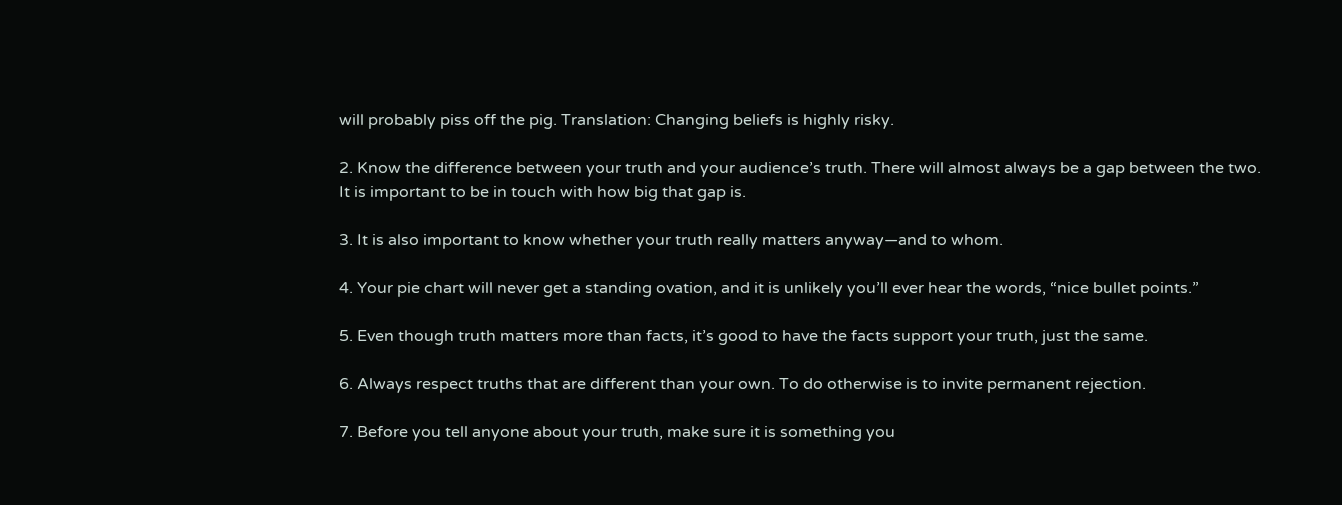will probably piss off the pig. Translation: Changing beliefs is highly risky.

2. Know the difference between your truth and your audience’s truth. There will almost always be a gap between the two. It is important to be in touch with how big that gap is.

3. It is also important to know whether your truth really matters anyway—and to whom.

4. Your pie chart will never get a standing ovation, and it is unlikely you’ll ever hear the words, “nice bullet points.”

5. Even though truth matters more than facts, it’s good to have the facts support your truth, just the same.

6. Always respect truths that are different than your own. To do otherwise is to invite permanent rejection.

7. Before you tell anyone about your truth, make sure it is something you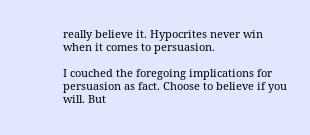really believe it. Hypocrites never win when it comes to persuasion.

I couched the foregoing implications for persuasion as fact. Choose to believe if you will. But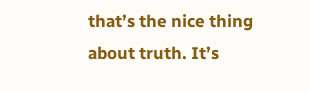that’s the nice thing about truth. It’s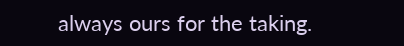always ours for the taking.